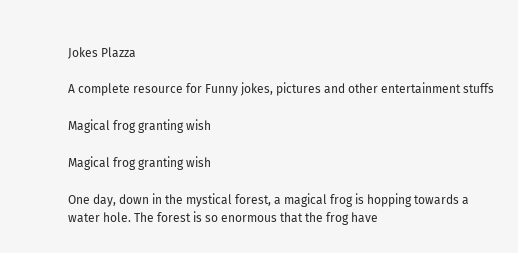Jokes Plazza

A complete resource for Funny jokes, pictures and other entertainment stuffs

Magical frog granting wish

Magical frog granting wish

One day, down in the mystical forest, a magical frog is hopping towards a water hole. The forest is so enormous that the frog have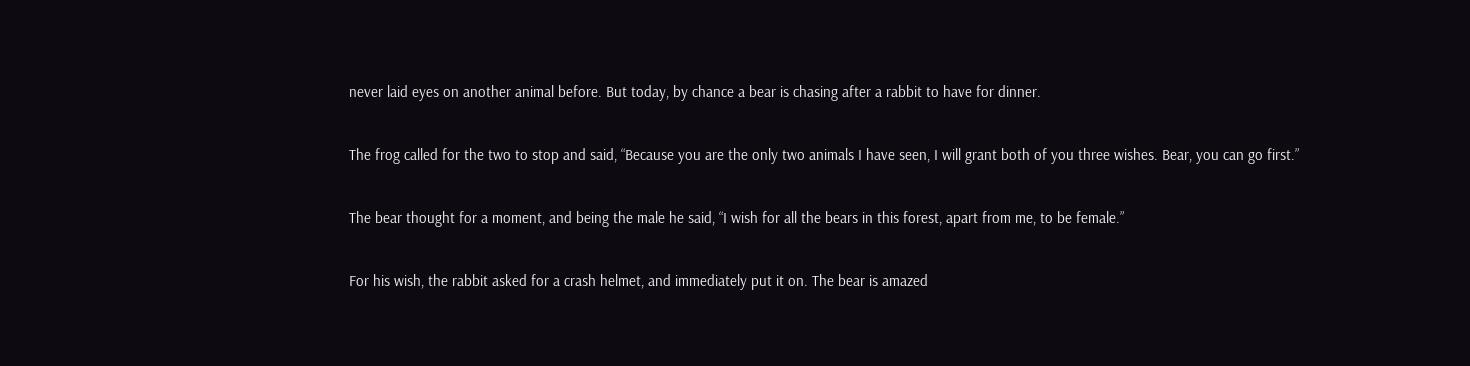never laid eyes on another animal before. But today, by chance a bear is chasing after a rabbit to have for dinner.

The frog called for the two to stop and said, “Because you are the only two animals I have seen, I will grant both of you three wishes. Bear, you can go first.”

The bear thought for a moment, and being the male he said, “I wish for all the bears in this forest, apart from me, to be female.”

For his wish, the rabbit asked for a crash helmet, and immediately put it on. The bear is amazed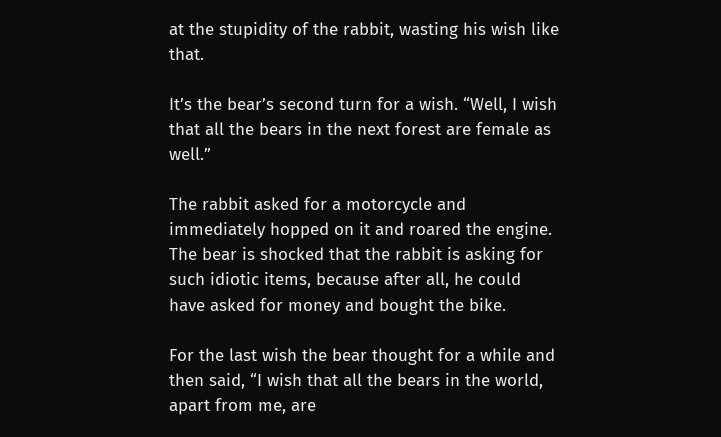at the stupidity of the rabbit, wasting his wish like that.

It’s the bear’s second turn for a wish. “Well, I wish that all the bears in the next forest are female as well.”

The rabbit asked for a motorcycle and immediately hopped on it and roared the engine. The bear is shocked that the rabbit is asking for such idiotic items, because after all, he could have asked for money and bought the bike.

For the last wish the bear thought for a while and then said, “I wish that all the bears in the world, apart from me, are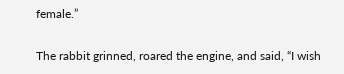female.”

The rabbit grinned, roared the engine, and said, “I wish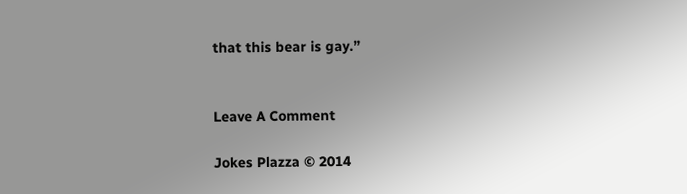that this bear is gay.”


Leave A Comment

Jokes Plazza © 2014